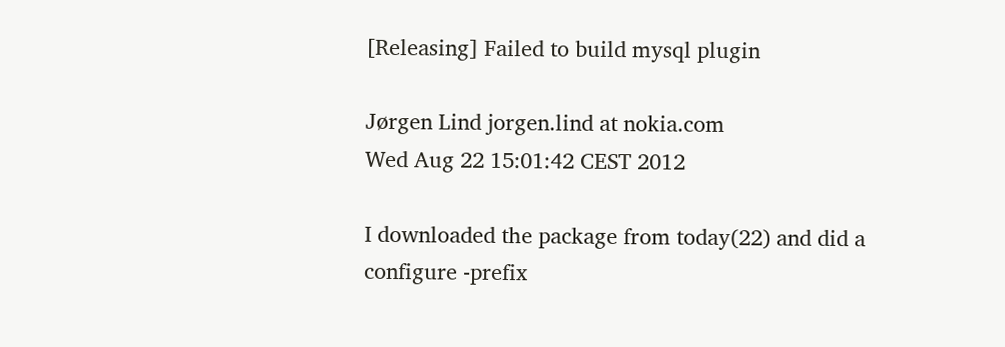[Releasing] Failed to build mysql plugin

Jørgen Lind jorgen.lind at nokia.com
Wed Aug 22 15:01:42 CEST 2012

I downloaded the package from today(22) and did a
configure -prefix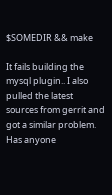$SOMEDIR && make

It fails building the mysql plugin.. I also pulled the latest
sources from gerrit and got a similar problem. Has anyone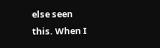else seen
this. When I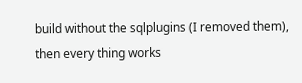build without the sqlplugins (I removed them), then every thing works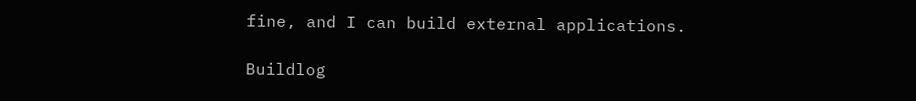fine, and I can build external applications.

Buildlog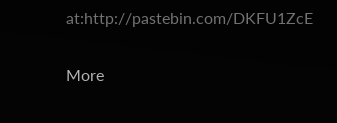at:http://pastebin.com/DKFU1ZcE


More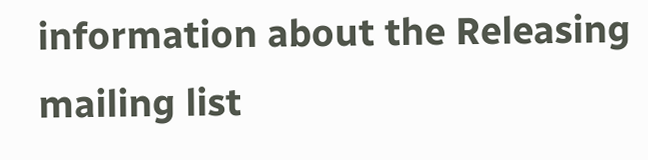information about the Releasing mailing list